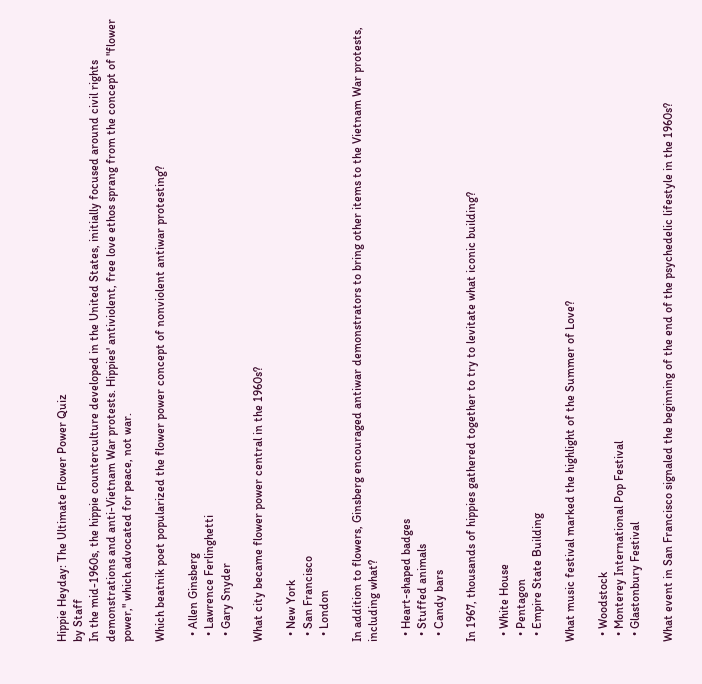Hippie Heyday: The Ultimate Flower Power Quiz
by Staff
In the mid-1960s, the hippie counterculture developed in the United States, initially focused around civil rights demonstrations and anti-Vietnam War protests. Hippies' antiviolent, free love ethos sprang from the concept of "flower power," which advocated for peace, not war.

Which beatnik poet popularized the flower power concept of nonviolent antiwar protesting?

  • Allen Ginsberg
  • Lawrence Ferlinghetti
  • Gary Snyder

What city became flower power central in the 1960s?

  • New York
  • San Francisco
  • London

In addition to flowers, Ginsberg encouraged antiwar demonstrators to bring other items to the Vietnam War protests, including what?

  • Heart-shaped badges
  • Stuffed animals
  • Candy bars

In 1967, thousands of hippies gathered together to try to levitate what iconic building?

  • White House
  • Pentagon
  • Empire State Building

What music festival marked the highlight of the Summer of Love?

  • Woodstock
  • Monterey International Pop Festival
  • Glastonbury Festival

What event in San Francisco signaled the beginning of the end of the psychedelic lifestyle in the 1960s?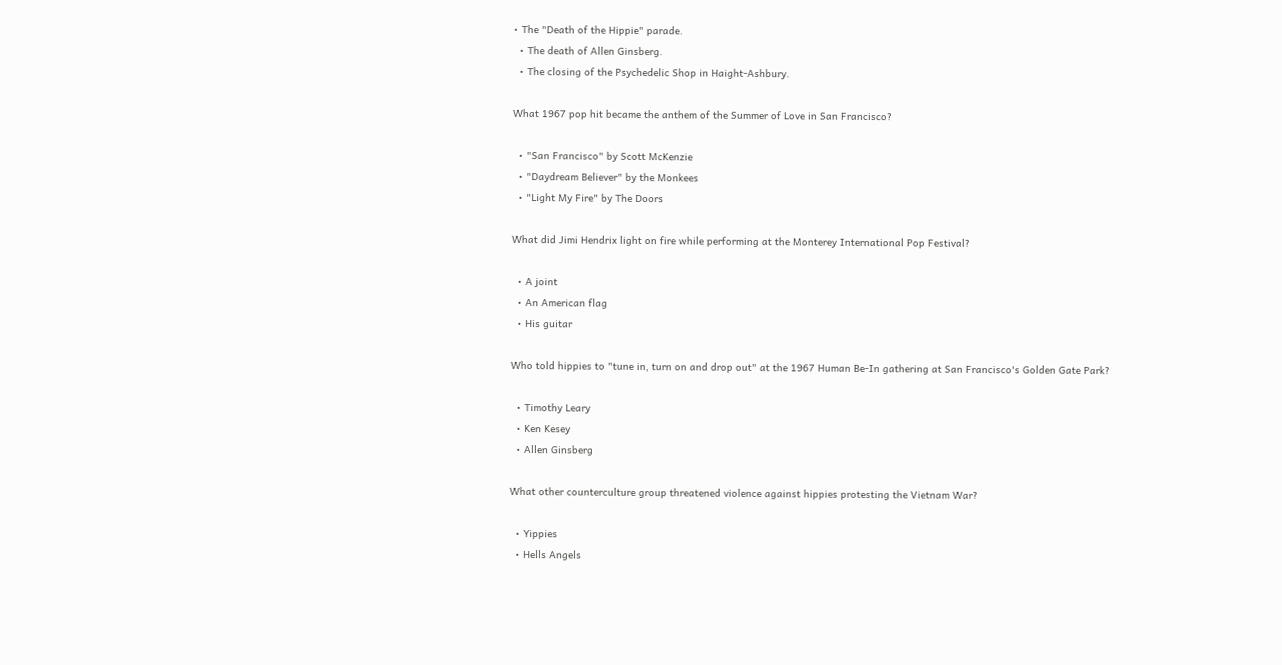• The "Death of the Hippie" parade.
  • The death of Allen Ginsberg.
  • The closing of the Psychedelic Shop in Haight-Ashbury.

What 1967 pop hit became the anthem of the Summer of Love in San Francisco?

  • "San Francisco" by Scott McKenzie
  • "Daydream Believer" by the Monkees
  • "Light My Fire" by The Doors

What did Jimi Hendrix light on fire while performing at the Monterey International Pop Festival?

  • A joint
  • An American flag
  • His guitar

Who told hippies to "tune in, turn on and drop out" at the 1967 Human Be-In gathering at San Francisco's Golden Gate Park?

  • Timothy Leary
  • Ken Kesey
  • Allen Ginsberg

What other counterculture group threatened violence against hippies protesting the Vietnam War?

  • Yippies
  • Hells Angels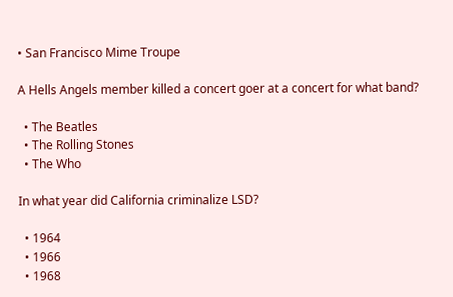• San Francisco Mime Troupe

A Hells Angels member killed a concert goer at a concert for what band?

  • The Beatles
  • The Rolling Stones
  • The Who

In what year did California criminalize LSD?

  • 1964
  • 1966
  • 1968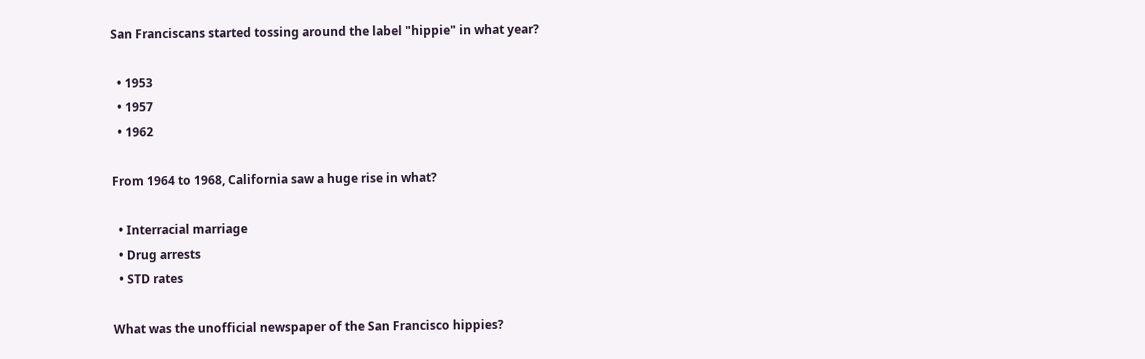San Franciscans started tossing around the label "hippie" in what year?

  • 1953
  • 1957
  • 1962

From 1964 to 1968, California saw a huge rise in what?

  • Interracial marriage
  • Drug arrests
  • STD rates

What was the unofficial newspaper of the San Francisco hippies?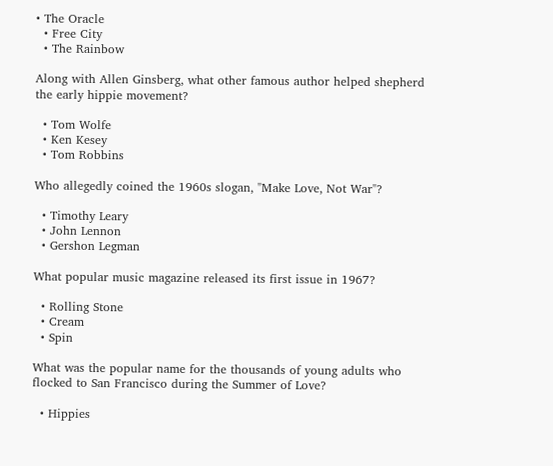• The Oracle
  • Free City
  • The Rainbow

Along with Allen Ginsberg, what other famous author helped shepherd the early hippie movement?

  • Tom Wolfe
  • Ken Kesey
  • Tom Robbins

Who allegedly coined the 1960s slogan, "Make Love, Not War"?

  • Timothy Leary
  • John Lennon
  • Gershon Legman

What popular music magazine released its first issue in 1967?

  • Rolling Stone
  • Cream
  • Spin

What was the popular name for the thousands of young adults who flocked to San Francisco during the Summer of Love?

  • Hippies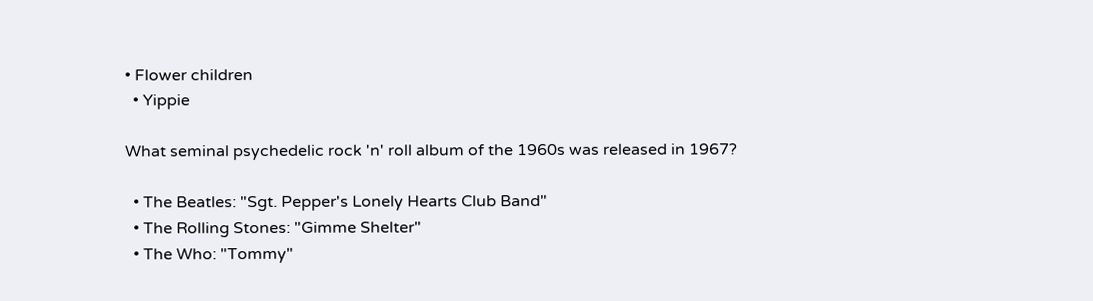• Flower children
  • Yippie

What seminal psychedelic rock 'n' roll album of the 1960s was released in 1967?

  • The Beatles: "Sgt. Pepper's Lonely Hearts Club Band"
  • The Rolling Stones: "Gimme Shelter"
  • The Who: "Tommy"